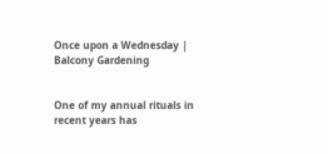Once upon a Wednesday | Balcony Gardening


One of my annual rituals in recent years has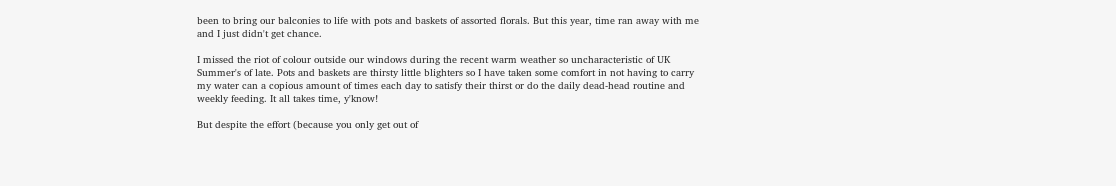been to bring our balconies to life with pots and baskets of assorted florals. But this year, time ran away with me and I just didn't get chance.

I missed the riot of colour outside our windows during the recent warm weather so uncharacteristic of UK Summer's of late. Pots and baskets are thirsty little blighters so I have taken some comfort in not having to carry my water can a copious amount of times each day to satisfy their thirst or do the daily dead-head routine and weekly feeding. It all takes time, y'know!

But despite the effort (because you only get out of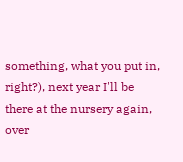something, what you put in, right?), next year I'll be there at the nursery again, over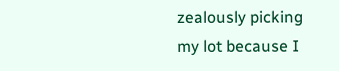zealously picking my lot because I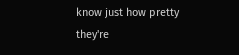know just how pretty they're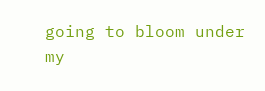going to bloom under my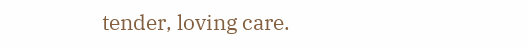tender, loving care.